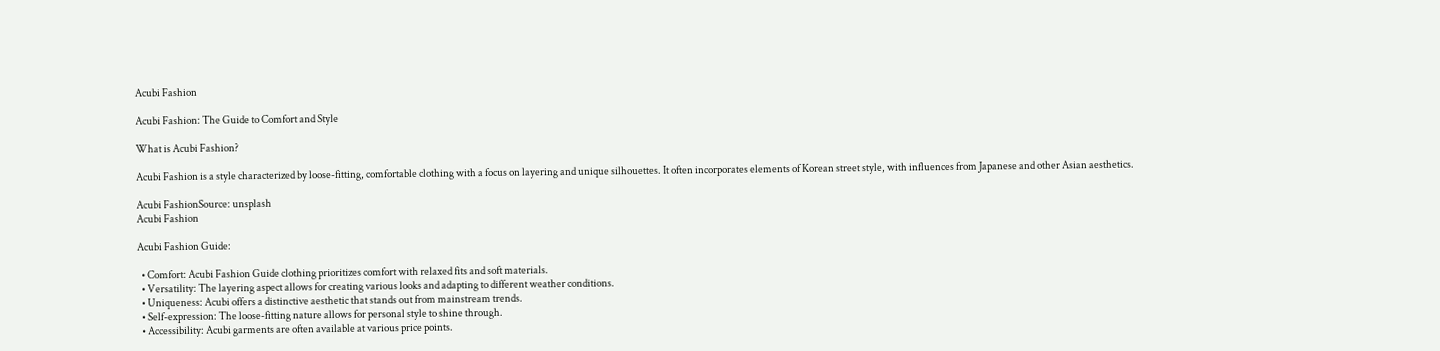Acubi Fashion

Acubi Fashion: The Guide to Comfort and Style

What is Acubi Fashion?

Acubi Fashion is a style characterized by loose-fitting, comfortable clothing with a focus on layering and unique silhouettes. It often incorporates elements of Korean street style, with influences from Japanese and other Asian aesthetics.

Acubi FashionSource: unsplash
Acubi Fashion

Acubi Fashion Guide:

  • Comfort: Acubi Fashion Guide clothing prioritizes comfort with relaxed fits and soft materials.
  • Versatility: The layering aspect allows for creating various looks and adapting to different weather conditions.
  • Uniqueness: Acubi offers a distinctive aesthetic that stands out from mainstream trends.
  • Self-expression: The loose-fitting nature allows for personal style to shine through.
  • Accessibility: Acubi garments are often available at various price points.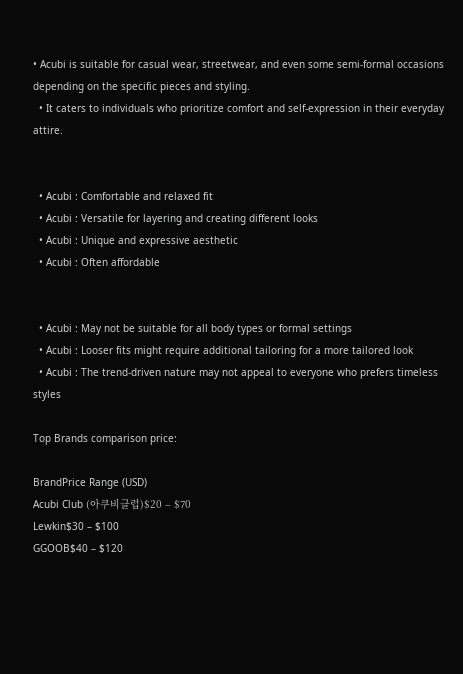• Acubi is suitable for casual wear, streetwear, and even some semi-formal occasions depending on the specific pieces and styling.
  • It caters to individuals who prioritize comfort and self-expression in their everyday attire.


  • Acubi : Comfortable and relaxed fit
  • Acubi : Versatile for layering and creating different looks
  • Acubi : Unique and expressive aesthetic
  • Acubi : Often affordable


  • Acubi : May not be suitable for all body types or formal settings
  • Acubi : Looser fits might require additional tailoring for a more tailored look
  • Acubi : The trend-driven nature may not appeal to everyone who prefers timeless styles

Top Brands comparison price:

BrandPrice Range (USD)
Acubi Club (아쿠비클럽)$20 – $70
Lewkin$30 – $100
GGOOB$40 – $120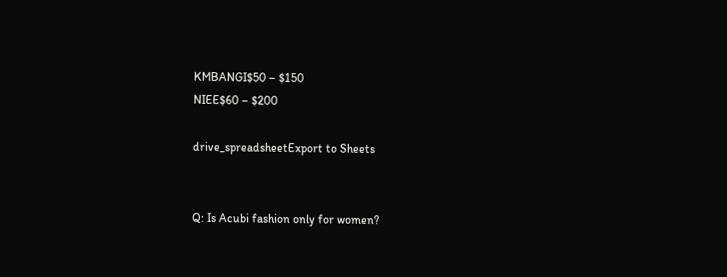KMBANGI$50 – $150
NIEE$60 – $200

drive_spreadsheetExport to Sheets


Q: Is Acubi fashion only for women?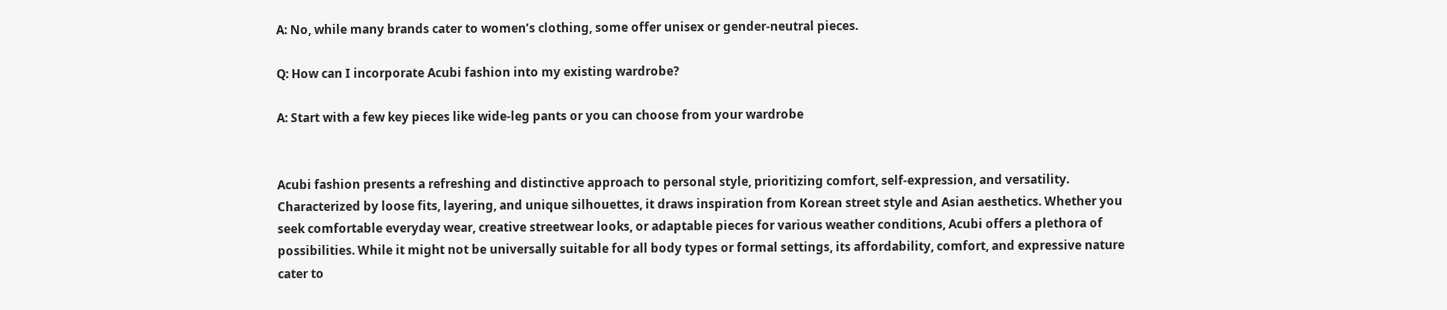A: No, while many brands cater to women’s clothing, some offer unisex or gender-neutral pieces.

Q: How can I incorporate Acubi fashion into my existing wardrobe?

A: Start with a few key pieces like wide-leg pants or you can choose from your wardrobe


Acubi fashion presents a refreshing and distinctive approach to personal style, prioritizing comfort, self-expression, and versatility. Characterized by loose fits, layering, and unique silhouettes, it draws inspiration from Korean street style and Asian aesthetics. Whether you seek comfortable everyday wear, creative streetwear looks, or adaptable pieces for various weather conditions, Acubi offers a plethora of possibilities. While it might not be universally suitable for all body types or formal settings, its affordability, comfort, and expressive nature cater to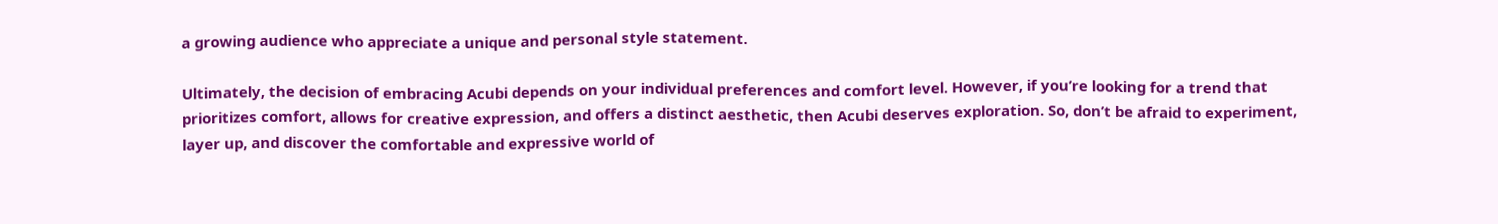a growing audience who appreciate a unique and personal style statement.

Ultimately, the decision of embracing Acubi depends on your individual preferences and comfort level. However, if you’re looking for a trend that prioritizes comfort, allows for creative expression, and offers a distinct aesthetic, then Acubi deserves exploration. So, don’t be afraid to experiment, layer up, and discover the comfortable and expressive world of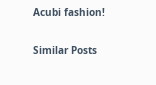Acubi fashion!

Similar Posts